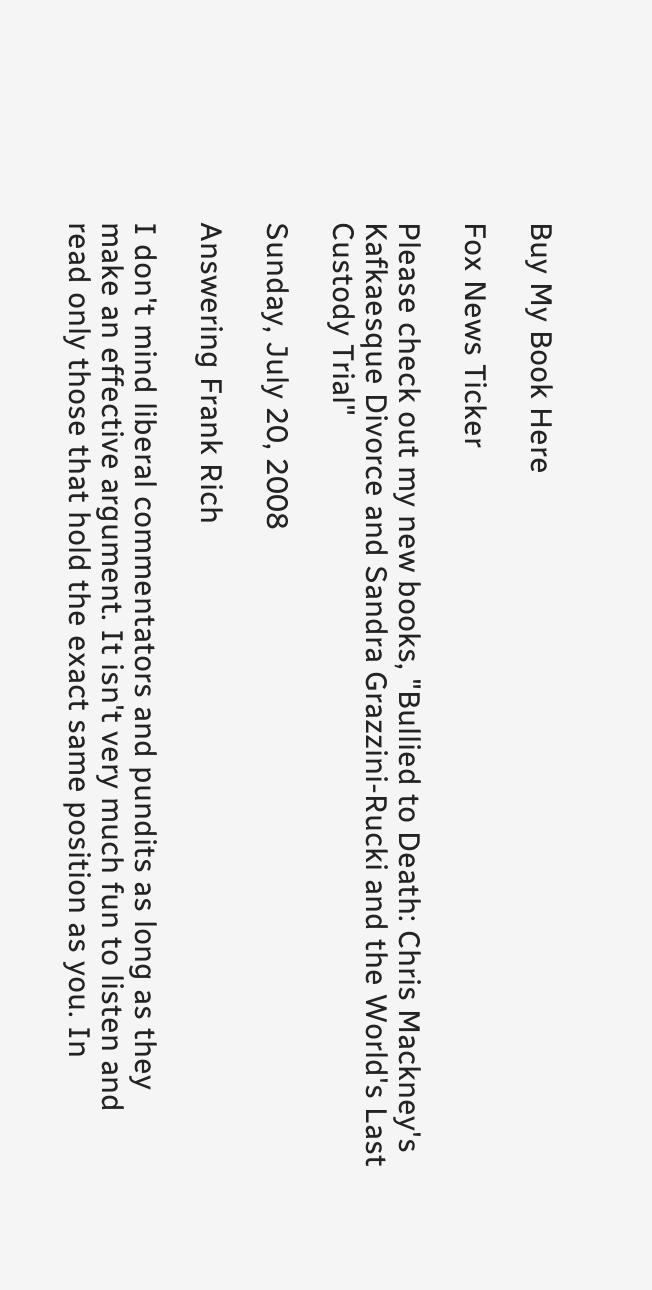Buy My Book Here

Fox News Ticker

Please check out my new books, "Bullied to Death: Chris Mackney's Kafkaesque Divorce and Sandra Grazzini-Rucki and the World's Last Custody Trial"

Sunday, July 20, 2008

Answering Frank Rich

I don't mind liberal commentators and pundits as long as they make an effective argument. It isn't very much fun to listen and read only those that hold the exact same position as you. In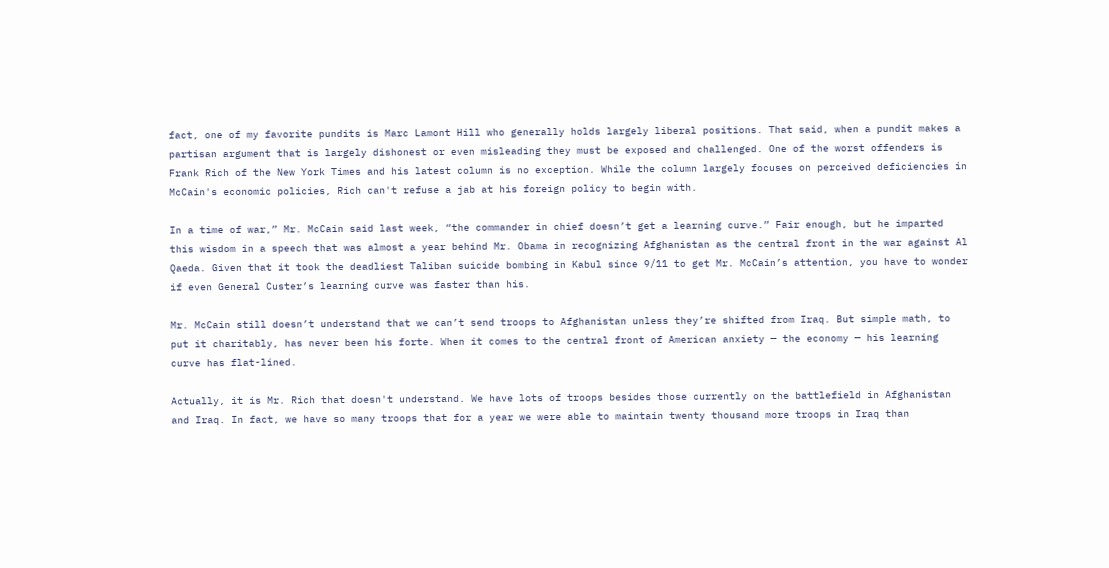fact, one of my favorite pundits is Marc Lamont Hill who generally holds largely liberal positions. That said, when a pundit makes a partisan argument that is largely dishonest or even misleading they must be exposed and challenged. One of the worst offenders is Frank Rich of the New York Times and his latest column is no exception. While the column largely focuses on perceived deficiencies in McCain's economic policies, Rich can't refuse a jab at his foreign policy to begin with.

In a time of war,” Mr. McCain said last week, “the commander in chief doesn’t get a learning curve.” Fair enough, but he imparted this wisdom in a speech that was almost a year behind Mr. Obama in recognizing Afghanistan as the central front in the war against Al Qaeda. Given that it took the deadliest Taliban suicide bombing in Kabul since 9/11 to get Mr. McCain’s attention, you have to wonder if even General Custer’s learning curve was faster than his.

Mr. McCain still doesn’t understand that we can’t send troops to Afghanistan unless they’re shifted from Iraq. But simple math, to put it charitably, has never been his forte. When it comes to the central front of American anxiety — the economy — his learning curve has flat-lined.

Actually, it is Mr. Rich that doesn't understand. We have lots of troops besides those currently on the battlefield in Afghanistan and Iraq. In fact, we have so many troops that for a year we were able to maintain twenty thousand more troops in Iraq than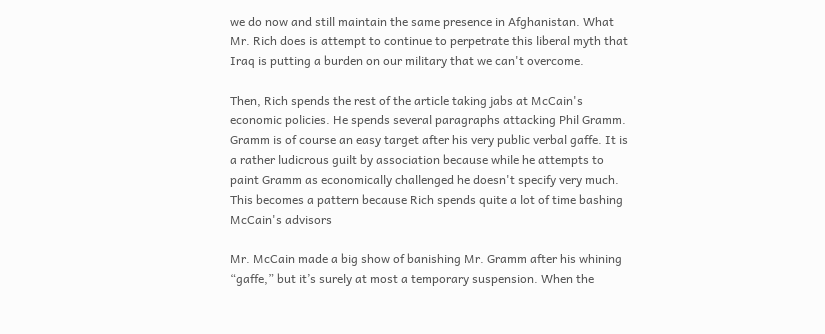we do now and still maintain the same presence in Afghanistan. What Mr. Rich does is attempt to continue to perpetrate this liberal myth that Iraq is putting a burden on our military that we can't overcome.

Then, Rich spends the rest of the article taking jabs at McCain's economic policies. He spends several paragraphs attacking Phil Gramm. Gramm is of course an easy target after his very public verbal gaffe. It is a rather ludicrous guilt by association because while he attempts to paint Gramm as economically challenged he doesn't specify very much. This becomes a pattern because Rich spends quite a lot of time bashing McCain's advisors

Mr. McCain made a big show of banishing Mr. Gramm after his whining “gaffe,” but it’s surely at most a temporary suspension. When the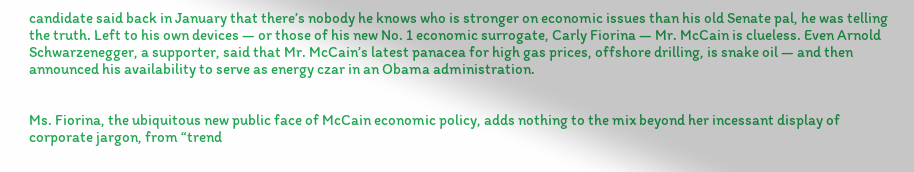candidate said back in January that there’s nobody he knows who is stronger on economic issues than his old Senate pal, he was telling the truth. Left to his own devices — or those of his new No. 1 economic surrogate, Carly Fiorina — Mr. McCain is clueless. Even Arnold Schwarzenegger, a supporter, said that Mr. McCain’s latest panacea for high gas prices, offshore drilling, is snake oil — and then announced his availability to serve as energy czar in an Obama administration.


Ms. Fiorina, the ubiquitous new public face of McCain economic policy, adds nothing to the mix beyond her incessant display of corporate jargon, from “trend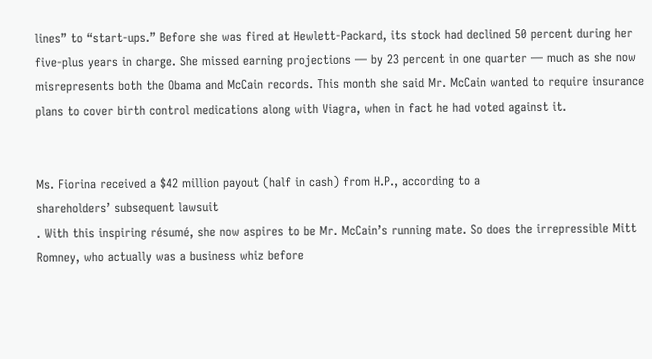lines” to “start-ups.” Before she was fired at Hewlett-Packard, its stock had declined 50 percent during her five-plus years in charge. She missed earning projections — by 23 percent in one quarter — much as she now misrepresents both the Obama and McCain records. This month she said Mr. McCain wanted to require insurance plans to cover birth control medications along with Viagra, when in fact he had voted against it.


Ms. Fiorina received a $42 million payout (half in cash) from H.P., according to a
shareholders’ subsequent lawsuit
. With this inspiring résumé, she now aspires to be Mr. McCain’s running mate. So does the irrepressible Mitt Romney, who actually was a business whiz before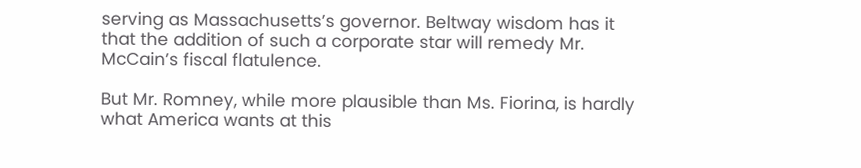serving as Massachusetts’s governor. Beltway wisdom has it that the addition of such a corporate star will remedy Mr. McCain’s fiscal flatulence.

But Mr. Romney, while more plausible than Ms. Fiorina, is hardly what America wants at this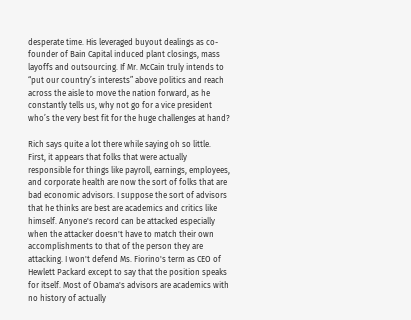desperate time. His leveraged buyout dealings as co-founder of Bain Capital induced plant closings, mass layoffs and outsourcing. If Mr. McCain truly intends to “put our country’s interests” above politics and reach across the aisle to move the nation forward, as he constantly tells us, why not go for a vice president who’s the very best fit for the huge challenges at hand?

Rich says quite a lot there while saying oh so little. First, it appears that folks that were actually responsible for things like payroll, earnings, employees, and corporate health are now the sort of folks that are bad economic advisors. I suppose the sort of advisors that he thinks are best are academics and critics like himself. Anyone's record can be attacked especially when the attacker doesn't have to match their own accomplishments to that of the person they are attacking. I won't defend Ms. Fiorino's term as CEO of Hewlett Packard except to say that the position speaks for itself. Most of Obama's advisors are academics with no history of actually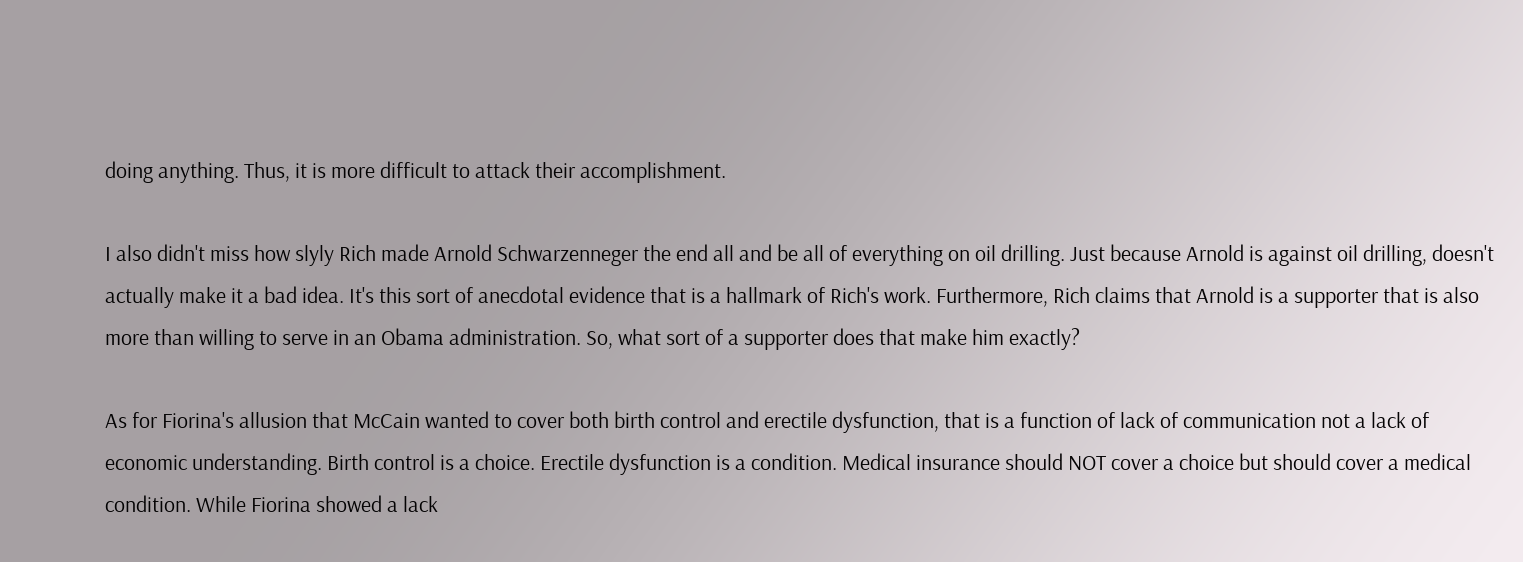doing anything. Thus, it is more difficult to attack their accomplishment.

I also didn't miss how slyly Rich made Arnold Schwarzenneger the end all and be all of everything on oil drilling. Just because Arnold is against oil drilling, doesn't actually make it a bad idea. It's this sort of anecdotal evidence that is a hallmark of Rich's work. Furthermore, Rich claims that Arnold is a supporter that is also more than willing to serve in an Obama administration. So, what sort of a supporter does that make him exactly?

As for Fiorina's allusion that McCain wanted to cover both birth control and erectile dysfunction, that is a function of lack of communication not a lack of economic understanding. Birth control is a choice. Erectile dysfunction is a condition. Medical insurance should NOT cover a choice but should cover a medical condition. While Fiorina showed a lack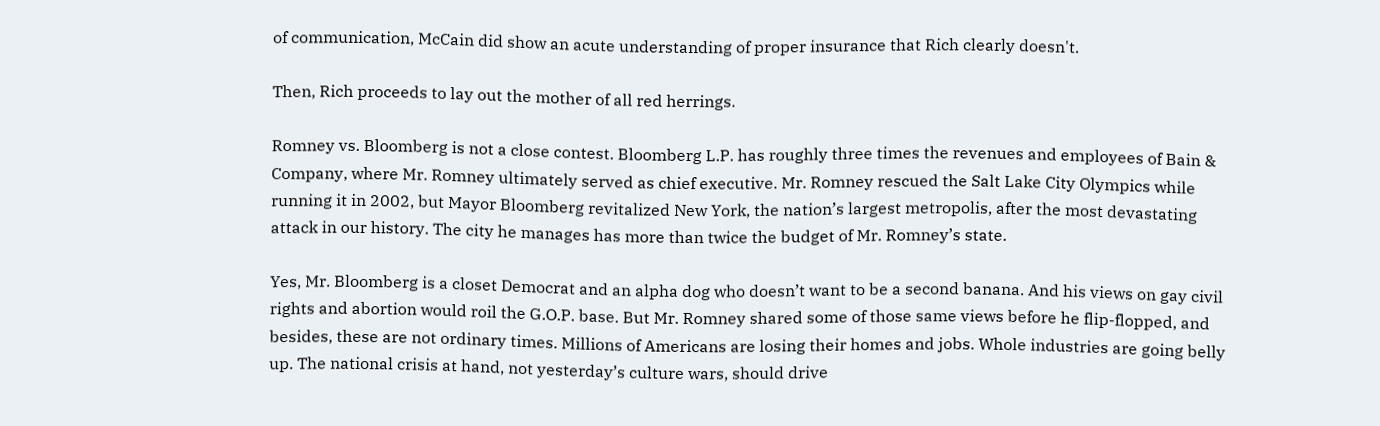of communication, McCain did show an acute understanding of proper insurance that Rich clearly doesn't.

Then, Rich proceeds to lay out the mother of all red herrings.

Romney vs. Bloomberg is not a close contest. Bloomberg L.P. has roughly three times the revenues and employees of Bain & Company, where Mr. Romney ultimately served as chief executive. Mr. Romney rescued the Salt Lake City Olympics while running it in 2002, but Mayor Bloomberg revitalized New York, the nation’s largest metropolis, after the most devastating attack in our history. The city he manages has more than twice the budget of Mr. Romney’s state.

Yes, Mr. Bloomberg is a closet Democrat and an alpha dog who doesn’t want to be a second banana. And his views on gay civil rights and abortion would roil the G.O.P. base. But Mr. Romney shared some of those same views before he flip-flopped, and besides, these are not ordinary times. Millions of Americans are losing their homes and jobs. Whole industries are going belly up. The national crisis at hand, not yesterday’s culture wars, should drive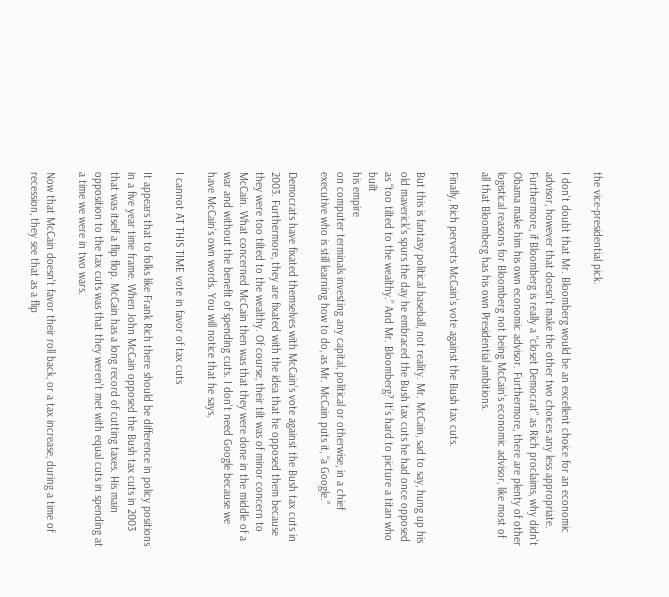the vice-presidential pick.

I don't doubt that Mr. Bloomberg would be an excellent choice for an economic advisor, however that doesn't make the other two choices any less appropriate. Furthermore, if Bloomberg is really a "closet Democrat" as Rich proclaims, why didn't Obama make him his own economic advisor. Furthermore, there are plenty of other logistical reasons for Bloomberg not being McCain's economic advisor, like most of all that Bloomberg has his own Presidential ambitions.

Finally, Rich perverts McCain's vote against the Bush tax cuts.

But this is fantasy political baseball, not reality. Mr. McCain, sad to say, hung up his old maverick’s spurs the day he embraced the Bush tax cuts he had once opposed as “too tilted to the wealthy.” And Mr. Bloomberg? It’s hard to picture a titan who built
his empire
on computer terminals investing any capital, political or otherwise, in a chief executive who is still learning how to do, as Mr. McCain puts it, “a Google.”

Democrats have fixated themselves with McCain's vote against the Bush tax cuts in 2003. Furthermore, they are fixated with the idea that he opposed them because they were too tilted to the wealthy. Of course, their tilt was of minor concern to McCain. What concerned McCain then was that they were done in the middle of a war and without the benefit of spending cuts. I don't need Google because we have McCain's own words. You will notice that he says,

I cannot AT THIS TIME vote in favor of tax cuts

It appears that to folks like Frank Rich there should be difference in policy positions in a five year time frame. When John McCain opposed the Bush tax cuts in 2003 that was itself a flip flop. McCain has a long record of cutting taxes. His main opposition to the tax cuts was that they weren't met with equal cuts in spending at a time we were in two wars.

Now that McCain doesn't favor their roll back, or a tax increase, during a time of recession, they see that as a flip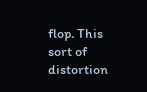flop. This sort of distortion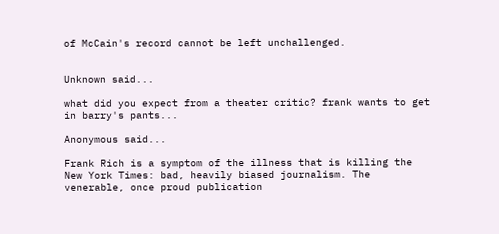of McCain's record cannot be left unchallenged.


Unknown said...

what did you expect from a theater critic? frank wants to get in barry's pants...

Anonymous said...

Frank Rich is a symptom of the illness that is killing the New York Times: bad, heavily biased journalism. The venerable, once proud publication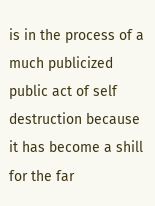is in the process of a much publicized public act of self destruction because it has become a shill for the far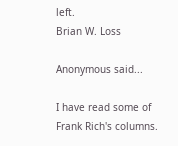left.
Brian W. Loss

Anonymous said...

I have read some of Frank Rich's columns.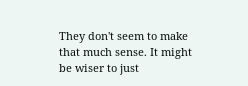They don't seem to make that much sense. It might be wiser to just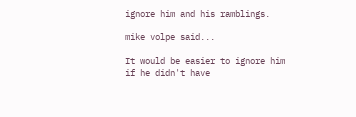ignore him and his ramblings.

mike volpe said...

It would be easier to ignore him if he didn't have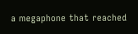a megaphone that reached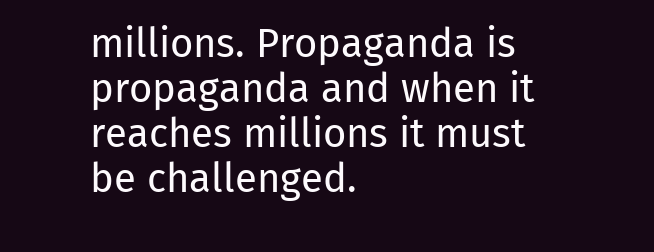millions. Propaganda is propaganda and when it reaches millions it must be challenged.